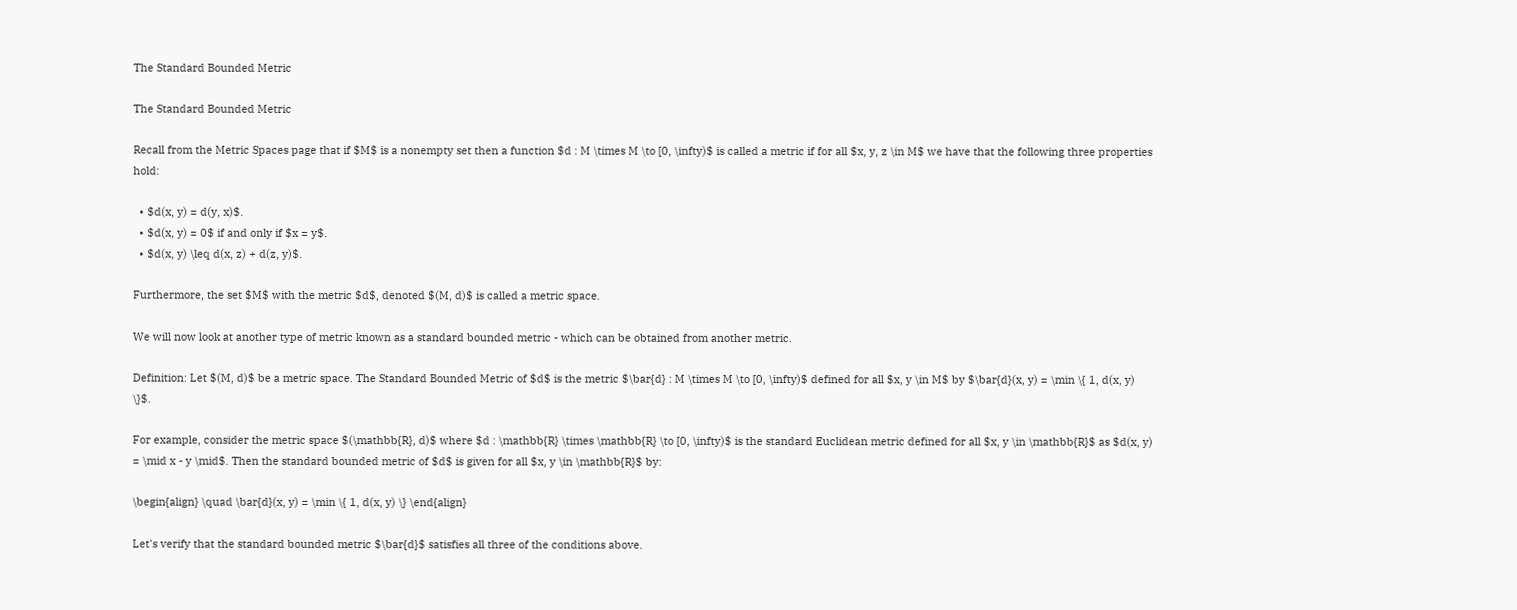The Standard Bounded Metric

The Standard Bounded Metric

Recall from the Metric Spaces page that if $M$ is a nonempty set then a function $d : M \times M \to [0, \infty)$ is called a metric if for all $x, y, z \in M$ we have that the following three properties hold:

  • $d(x, y) = d(y, x)$.
  • $d(x, y) = 0$ if and only if $x = y$.
  • $d(x, y) \leq d(x, z) + d(z, y)$.

Furthermore, the set $M$ with the metric $d$, denoted $(M, d)$ is called a metric space.

We will now look at another type of metric known as a standard bounded metric - which can be obtained from another metric.

Definition: Let $(M, d)$ be a metric space. The Standard Bounded Metric of $d$ is the metric $\bar{d} : M \times M \to [0, \infty)$ defined for all $x, y \in M$ by $\bar{d}(x, y) = \min \{ 1, d(x, y) \}$.

For example, consider the metric space $(\mathbb{R}, d)$ where $d : \mathbb{R} \times \mathbb{R} \to [0, \infty)$ is the standard Euclidean metric defined for all $x, y \in \mathbb{R}$ as $d(x, y) = \mid x - y \mid$. Then the standard bounded metric of $d$ is given for all $x, y \in \mathbb{R}$ by:

\begin{align} \quad \bar{d}(x, y) = \min \{ 1, d(x, y) \} \end{align}

Let's verify that the standard bounded metric $\bar{d}$ satisfies all three of the conditions above.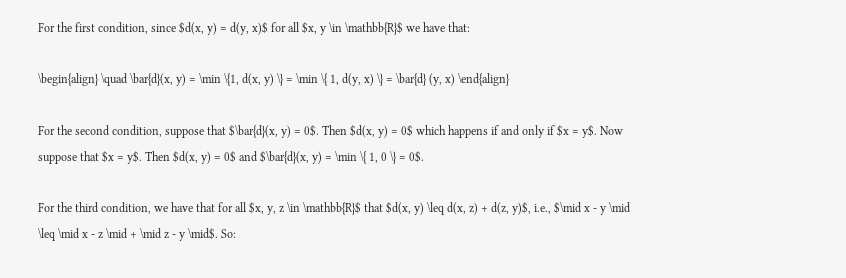For the first condition, since $d(x, y) = d(y, x)$ for all $x, y \in \mathbb{R}$ we have that:

\begin{align} \quad \bar{d}(x, y) = \min \{1, d(x, y) \} = \min \{ 1, d(y, x) \} = \bar{d} (y, x) \end{align}

For the second condition, suppose that $\bar{d}(x, y) = 0$. Then $d(x, y) = 0$ which happens if and only if $x = y$. Now suppose that $x = y$. Then $d(x, y) = 0$ and $\bar{d}(x, y) = \min \{ 1, 0 \} = 0$.

For the third condition, we have that for all $x, y, z \in \mathbb{R}$ that $d(x, y) \leq d(x, z) + d(z, y)$, i.e., $\mid x - y \mid \leq \mid x - z \mid + \mid z - y \mid$. So: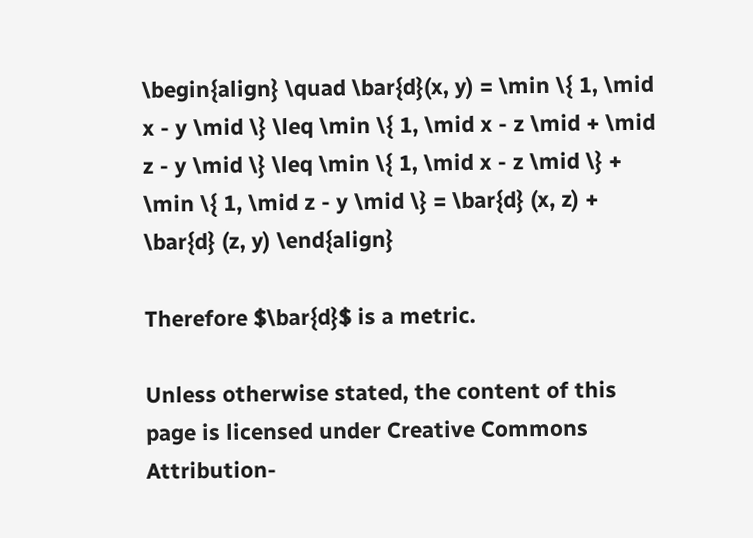\begin{align} \quad \bar{d}(x, y) = \min \{ 1, \mid x - y \mid \} \leq \min \{ 1, \mid x - z \mid + \mid z - y \mid \} \leq \min \{ 1, \mid x - z \mid \} + \min \{ 1, \mid z - y \mid \} = \bar{d} (x, z) + \bar{d} (z, y) \end{align}

Therefore $\bar{d}$ is a metric.

Unless otherwise stated, the content of this page is licensed under Creative Commons Attribution-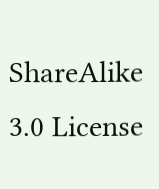ShareAlike 3.0 License